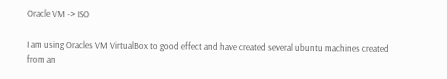Oracle VM -> ISO

I am using Oracles VM VirtualBox to good effect and have created several ubuntu machines created from an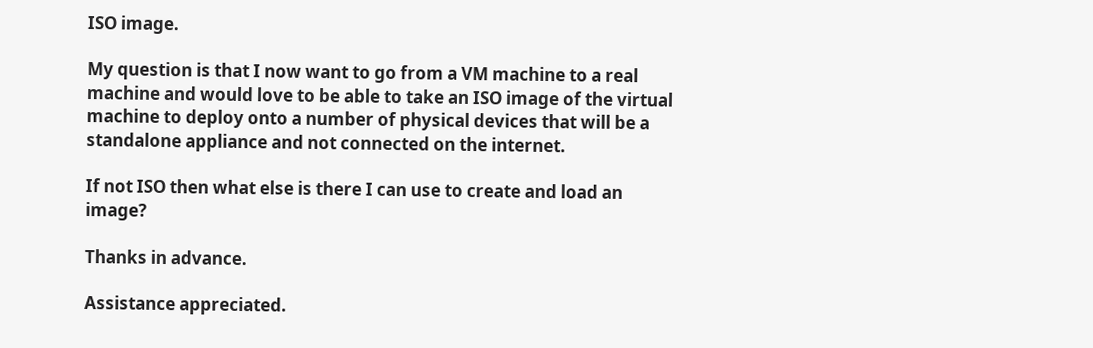ISO image.

My question is that I now want to go from a VM machine to a real machine and would love to be able to take an ISO image of the virtual machine to deploy onto a number of physical devices that will be a standalone appliance and not connected on the internet.

If not ISO then what else is there I can use to create and load an image?

Thanks in advance.

Assistance appreciated.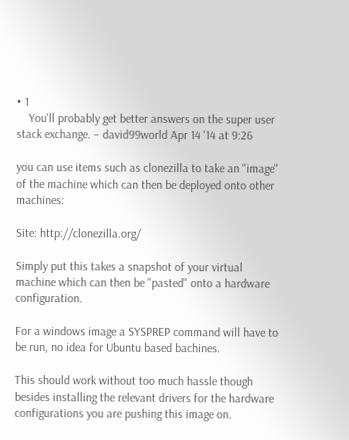• 1
    You'll probably get better answers on the super user stack exchange. – david99world Apr 14 '14 at 9:26

you can use items such as clonezilla to take an "image" of the machine which can then be deployed onto other machines:

Site: http://clonezilla.org/

Simply put this takes a snapshot of your virtual machine which can then be "pasted" onto a hardware configuration.

For a windows image a SYSPREP command will have to be run, no idea for Ubuntu based bachines.

This should work without too much hassle though besides installing the relevant drivers for the hardware configurations you are pushing this image on.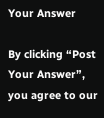Your Answer

By clicking “Post Your Answer”, you agree to our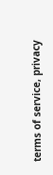terms of service, privacy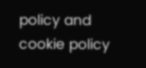policy and cookie policy